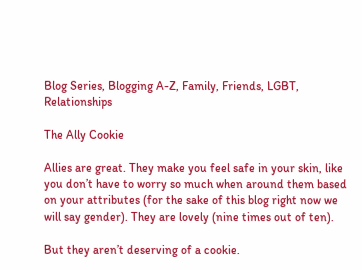Blog Series, Blogging A-Z, Family, Friends, LGBT, Relationships

The Ally Cookie

Allies are great. They make you feel safe in your skin, like you don’t have to worry so much when around them based on your attributes (for the sake of this blog right now we will say gender). They are lovely (nine times out of ten).

But they aren’t deserving of a cookie.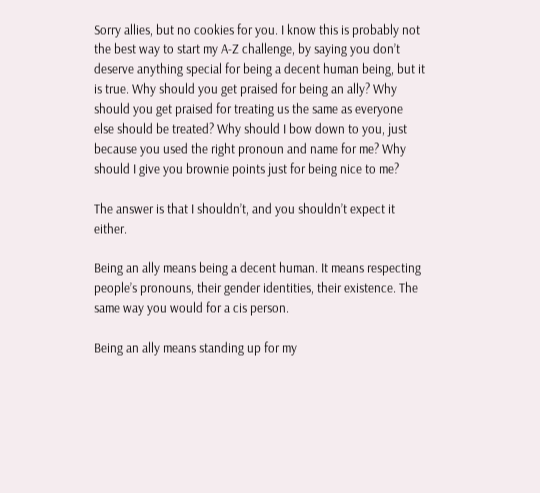Sorry allies, but no cookies for you. I know this is probably not the best way to start my A-Z challenge, by saying you don’t deserve anything special for being a decent human being, but it is true. Why should you get praised for being an ally? Why should you get praised for treating us the same as everyone else should be treated? Why should I bow down to you, just because you used the right pronoun and name for me? Why should I give you brownie points just for being nice to me?

The answer is that I shouldn’t, and you shouldn’t expect it either.

Being an ally means being a decent human. It means respecting people’s pronouns, their gender identities, their existence. The same way you would for a cis person.

Being an ally means standing up for my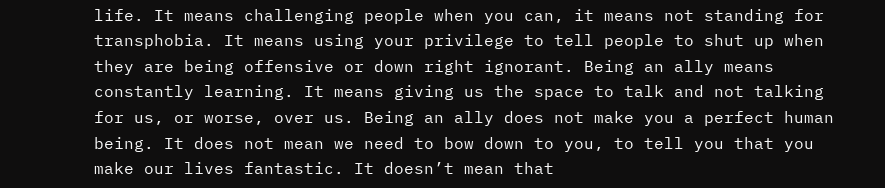life. It means challenging people when you can, it means not standing for transphobia. It means using your privilege to tell people to shut up when they are being offensive or down right ignorant. Being an ally means constantly learning. It means giving us the space to talk and not talking for us, or worse, over us. Being an ally does not make you a perfect human being. It does not mean we need to bow down to you, to tell you that you make our lives fantastic. It doesn’t mean that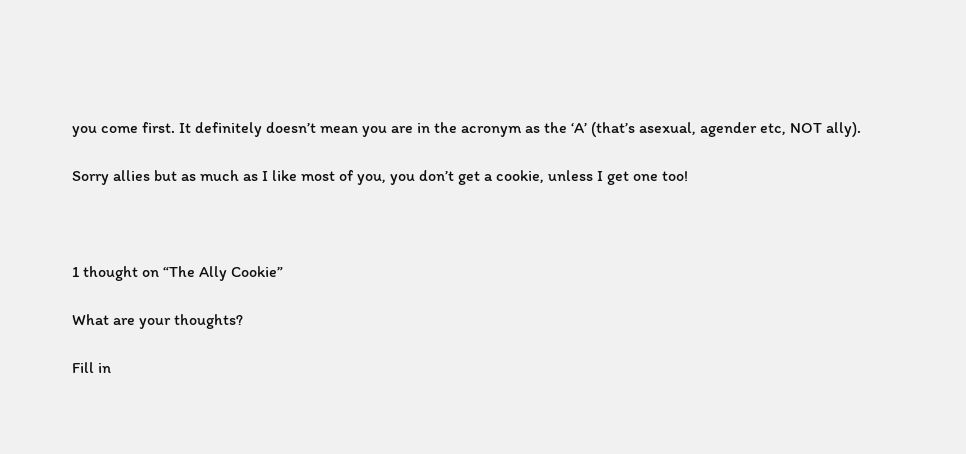you come first. It definitely doesn’t mean you are in the acronym as the ‘A’ (that’s asexual, agender etc, NOT ally).

Sorry allies but as much as I like most of you, you don’t get a cookie, unless I get one too!



1 thought on “The Ally Cookie”

What are your thoughts?

Fill in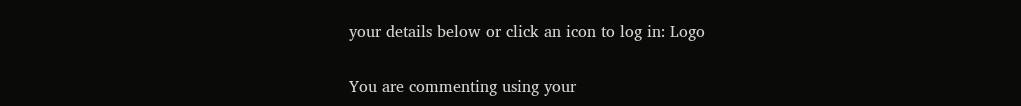your details below or click an icon to log in: Logo

You are commenting using your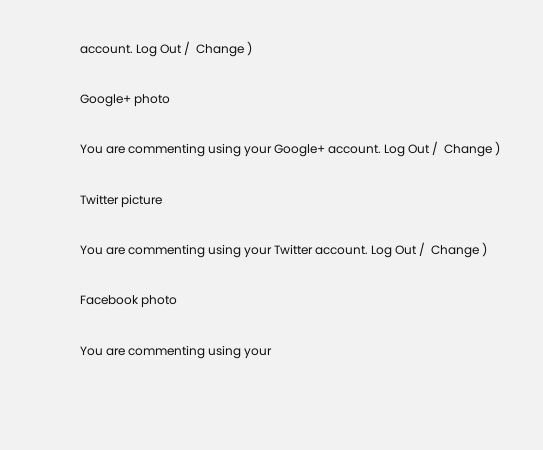account. Log Out /  Change )

Google+ photo

You are commenting using your Google+ account. Log Out /  Change )

Twitter picture

You are commenting using your Twitter account. Log Out /  Change )

Facebook photo

You are commenting using your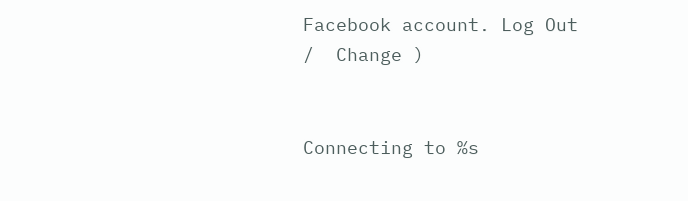Facebook account. Log Out /  Change )


Connecting to %s